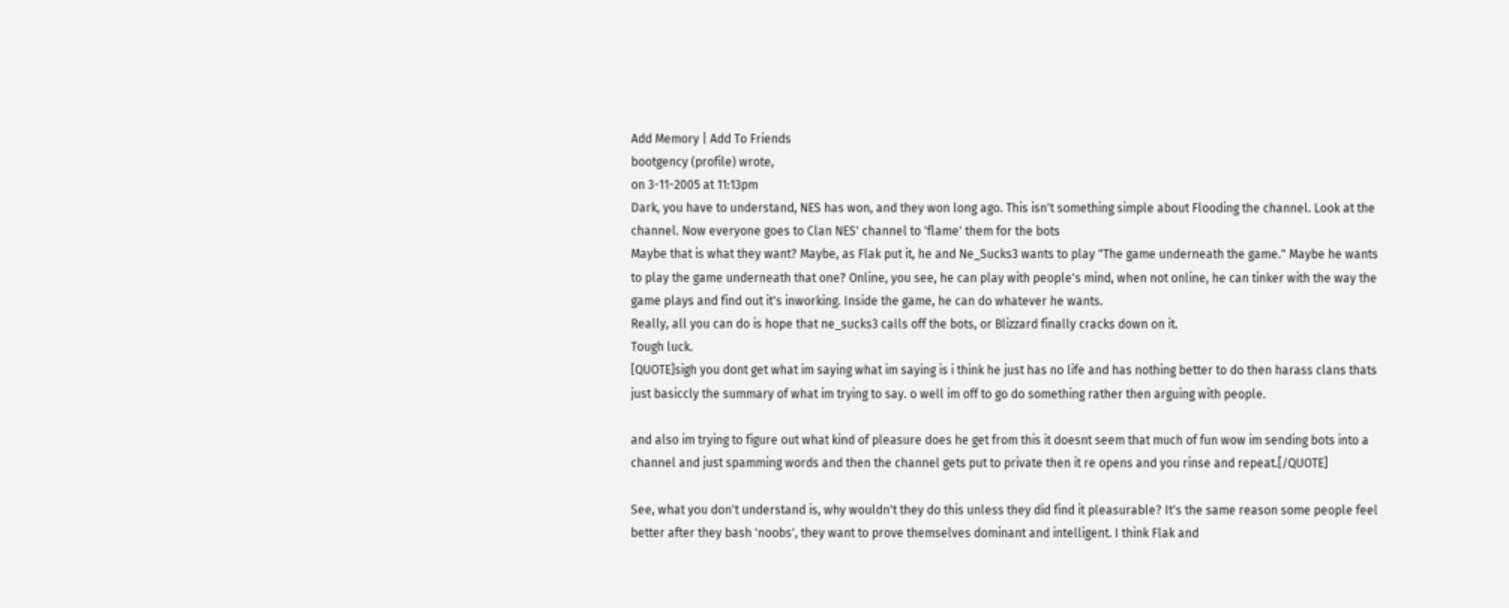Add Memory | Add To Friends
bootgency (profile) wrote,
on 3-11-2005 at 11:13pm
Dark, you have to understand, NES has won, and they won long ago. This isn't something simple about Flooding the channel. Look at the channel. Now everyone goes to Clan NES' channel to 'flame' them for the bots
Maybe that is what they want? Maybe, as Flak put it, he and Ne_Sucks3 wants to play "The game underneath the game." Maybe he wants to play the game underneath that one? Online, you see, he can play with people's mind, when not online, he can tinker with the way the game plays and find out it's inworking. Inside the game, he can do whatever he wants.
Really, all you can do is hope that ne_sucks3 calls off the bots, or Blizzard finally cracks down on it.
Tough luck.
[QUOTE]sigh you dont get what im saying what im saying is i think he just has no life and has nothing better to do then harass clans thats just basiccly the summary of what im trying to say. o well im off to go do something rather then arguing with people.

and also im trying to figure out what kind of pleasure does he get from this it doesnt seem that much of fun wow im sending bots into a channel and just spamming words and then the channel gets put to private then it re opens and you rinse and repeat.[/QUOTE]

See, what you don't understand is, why wouldn't they do this unless they did find it pleasurable? It's the same reason some people feel better after they bash 'noobs', they want to prove themselves dominant and intelligent. I think Flak and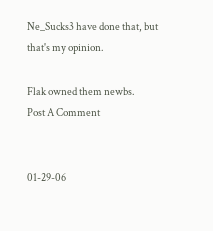Ne_Sucks3 have done that, but that's my opinion.

Flak owned them newbs.
Post A Comment


01-29-06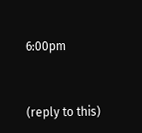6:00pm


(reply to this)